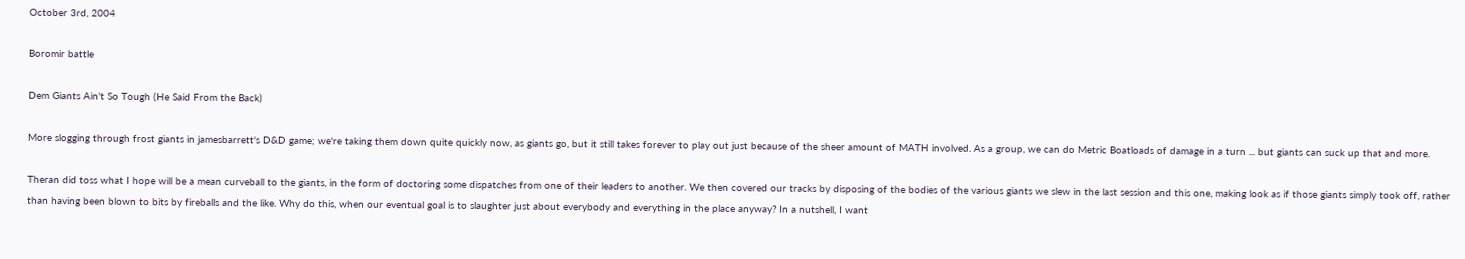October 3rd, 2004

Boromir battle

Dem Giants Ain't So Tough (He Said From the Back)

More slogging through frost giants in jamesbarrett's D&D game; we're taking them down quite quickly now, as giants go, but it still takes forever to play out just because of the sheer amount of MATH involved. As a group, we can do Metric Boatloads of damage in a turn ... but giants can suck up that and more.

Theran did toss what I hope will be a mean curveball to the giants, in the form of doctoring some dispatches from one of their leaders to another. We then covered our tracks by disposing of the bodies of the various giants we slew in the last session and this one, making look as if those giants simply took off, rather than having been blown to bits by fireballs and the like. Why do this, when our eventual goal is to slaughter just about everybody and everything in the place anyway? In a nutshell, I want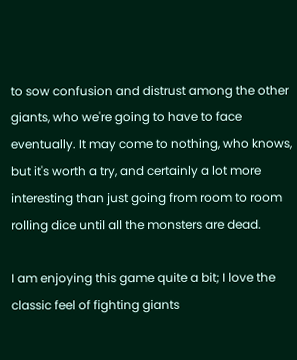to sow confusion and distrust among the other giants, who we're going to have to face eventually. It may come to nothing, who knows, but it's worth a try, and certainly a lot more interesting than just going from room to room rolling dice until all the monsters are dead.

I am enjoying this game quite a bit; I love the classic feel of fighting giants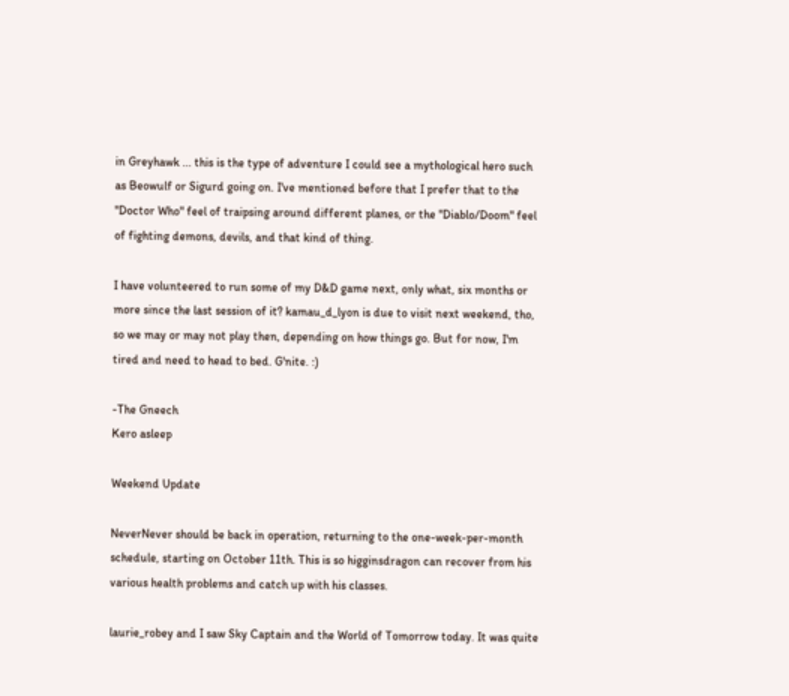in Greyhawk ... this is the type of adventure I could see a mythological hero such as Beowulf or Sigurd going on. I've mentioned before that I prefer that to the "Doctor Who" feel of traipsing around different planes, or the "Diablo/Doom" feel of fighting demons, devils, and that kind of thing.

I have volunteered to run some of my D&D game next, only what, six months or more since the last session of it? kamau_d_lyon is due to visit next weekend, tho, so we may or may not play then, depending on how things go. But for now, I'm tired and need to head to bed. G'nite. :)

-The Gneech
Kero asleep

Weekend Update

NeverNever should be back in operation, returning to the one-week-per-month schedule, starting on October 11th. This is so higginsdragon can recover from his various health problems and catch up with his classes.

laurie_robey and I saw Sky Captain and the World of Tomorrow today. It was quite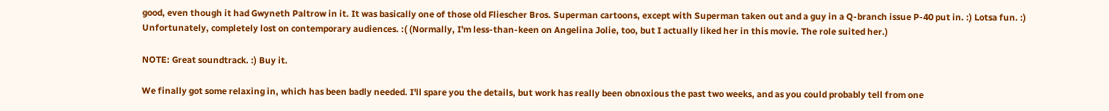good, even though it had Gwyneth Paltrow in it. It was basically one of those old Fliescher Bros. Superman cartoons, except with Superman taken out and a guy in a Q-branch issue P-40 put in. :) Lotsa fun. :) Unfortunately, completely lost on contemporary audiences. :( (Normally, I'm less-than-keen on Angelina Jolie, too, but I actually liked her in this movie. The role suited her.)

NOTE: Great soundtrack. :) Buy it.

We finally got some relaxing in, which has been badly needed. I'll spare you the details, but work has really been obnoxious the past two weeks, and as you could probably tell from one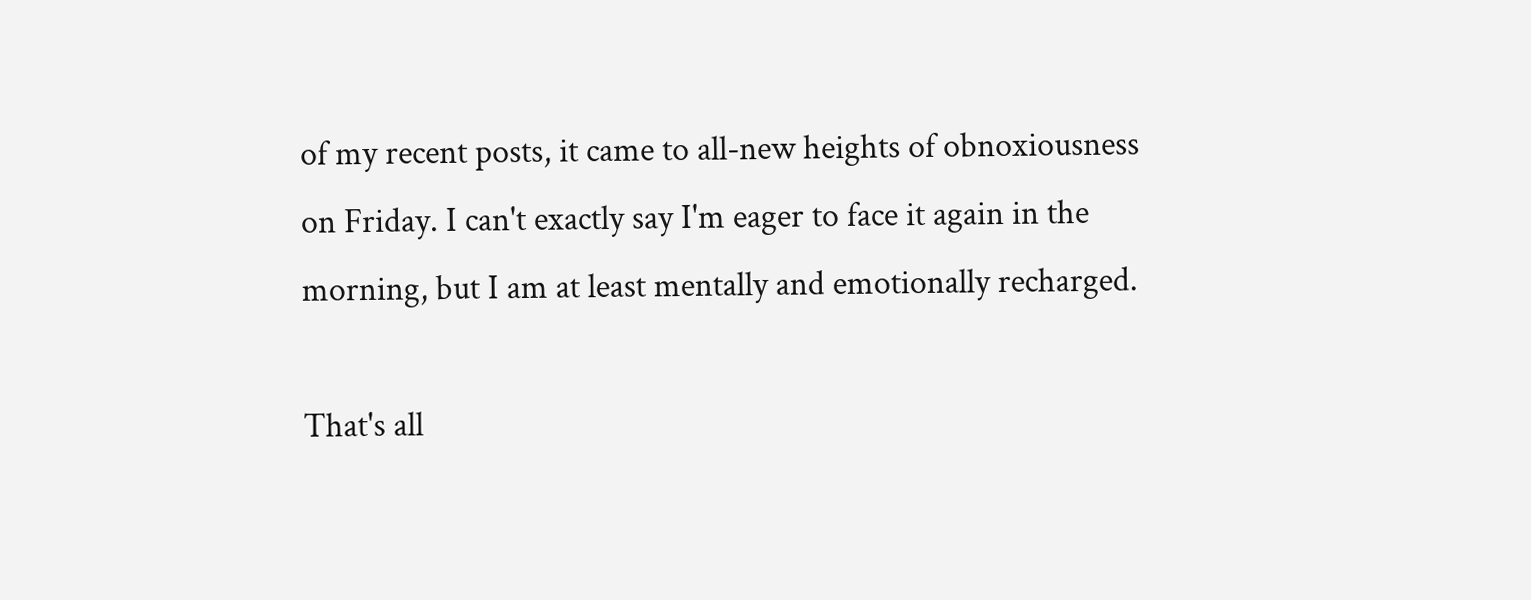of my recent posts, it came to all-new heights of obnoxiousness on Friday. I can't exactly say I'm eager to face it again in the morning, but I am at least mentally and emotionally recharged.

That's all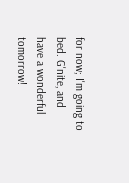for now; I'm going to bed. G'nite, and have a wonderful tomorrow!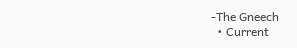-The Gneech
  • Current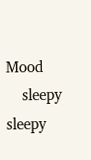Mood
    sleepy sleepy